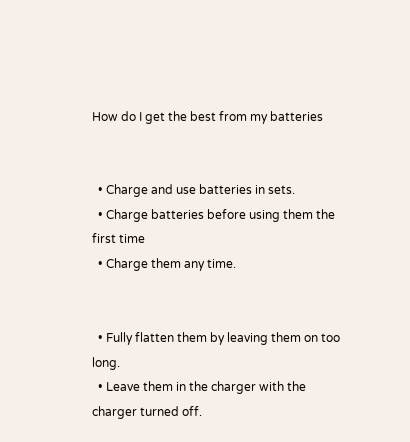How do I get the best from my batteries


  • Charge and use batteries in sets.
  • Charge batteries before using them the first time
  • Charge them any time.


  • Fully flatten them by leaving them on too long.
  • Leave them in the charger with the charger turned off.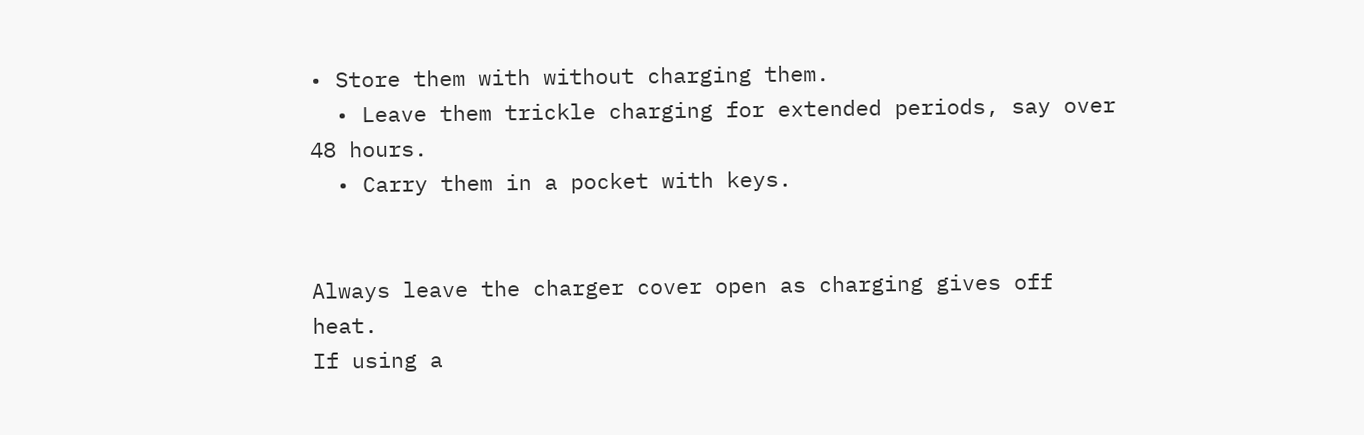• Store them with without charging them.
  • Leave them trickle charging for extended periods, say over 48 hours.
  • Carry them in a pocket with keys.


Always leave the charger cover open as charging gives off heat.
If using a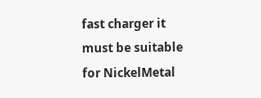fast charger it must be suitable for NickelMetal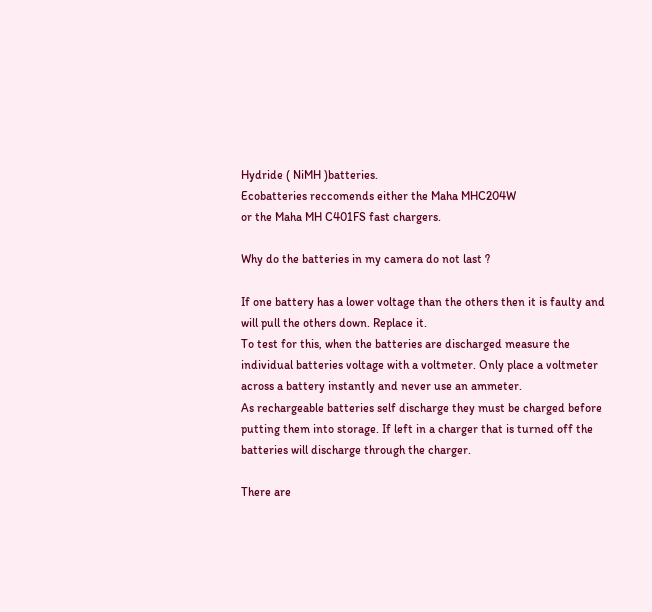Hydride ( NiMH )batteries.
Ecobatteries reccomends either the Maha MHC204W
or the Maha MH C401FS fast chargers.

Why do the batteries in my camera do not last ?

If one battery has a lower voltage than the others then it is faulty and will pull the others down. Replace it.
To test for this, when the batteries are discharged measure the individual batteries voltage with a voltmeter. Only place a voltmeter across a battery instantly and never use an ammeter.
As rechargeable batteries self discharge they must be charged before putting them into storage. If left in a charger that is turned off the batteries will discharge through the charger.

There are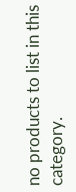no products to list in this category.